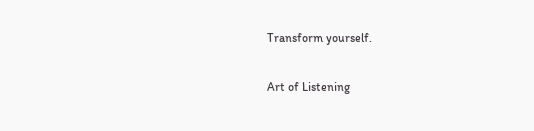Transform yourself.

Art of Listening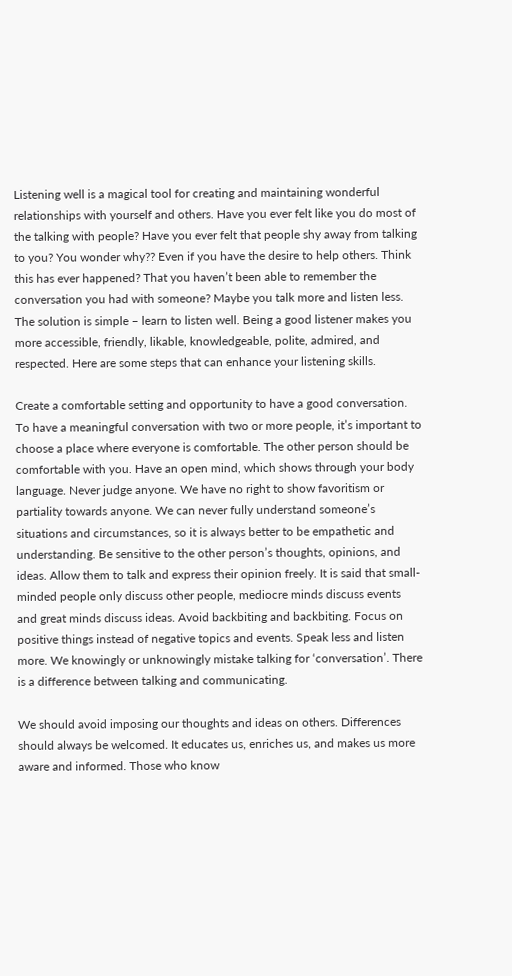Listening well is a magical tool for creating and maintaining wonderful relationships with yourself and others. Have you ever felt like you do most of the talking with people? Have you ever felt that people shy away from talking to you? You wonder why?? Even if you have the desire to help others. Think this has ever happened? That you haven’t been able to remember the conversation you had with someone? Maybe you talk more and listen less. The solution is simple – learn to listen well. Being a good listener makes you more accessible, friendly, likable, knowledgeable, polite, admired, and respected. Here are some steps that can enhance your listening skills.

Create a comfortable setting and opportunity to have a good conversation. To have a meaningful conversation with two or more people, it’s important to choose a place where everyone is comfortable. The other person should be comfortable with you. Have an open mind, which shows through your body language. Never judge anyone. We have no right to show favoritism or partiality towards anyone. We can never fully understand someone’s situations and circumstances, so it is always better to be empathetic and understanding. Be sensitive to the other person’s thoughts, opinions, and ideas. Allow them to talk and express their opinion freely. It is said that small-minded people only discuss other people, mediocre minds discuss events and great minds discuss ideas. Avoid backbiting and backbiting. Focus on positive things instead of negative topics and events. Speak less and listen more. We knowingly or unknowingly mistake talking for ‘conversation’. There is a difference between talking and communicating.

We should avoid imposing our thoughts and ideas on others. Differences should always be welcomed. It educates us, enriches us, and makes us more aware and informed. Those who know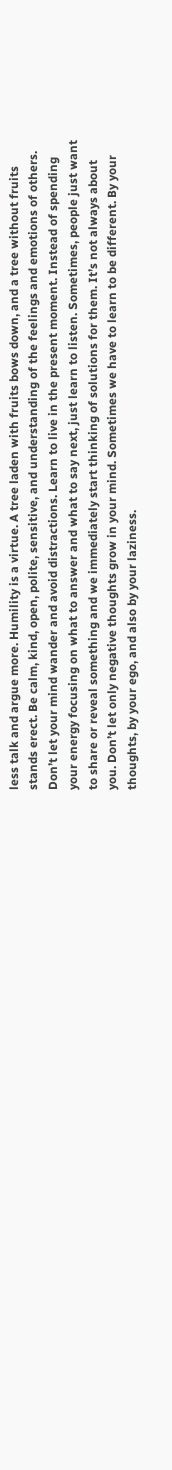less talk and argue more. Humility is a virtue. A tree laden with fruits bows down, and a tree without fruits stands erect. Be calm, kind, open, polite, sensitive, and understanding of the feelings and emotions of others. Don’t let your mind wander and avoid distractions. Learn to live in the present moment. Instead of spending your energy focusing on what to answer and what to say next, just learn to listen. Sometimes, people just want to share or reveal something and we immediately start thinking of solutions for them. It’s not always about you. Don’t let only negative thoughts grow in your mind. Sometimes we have to learn to be different. By your thoughts, by your ego, and also by your laziness.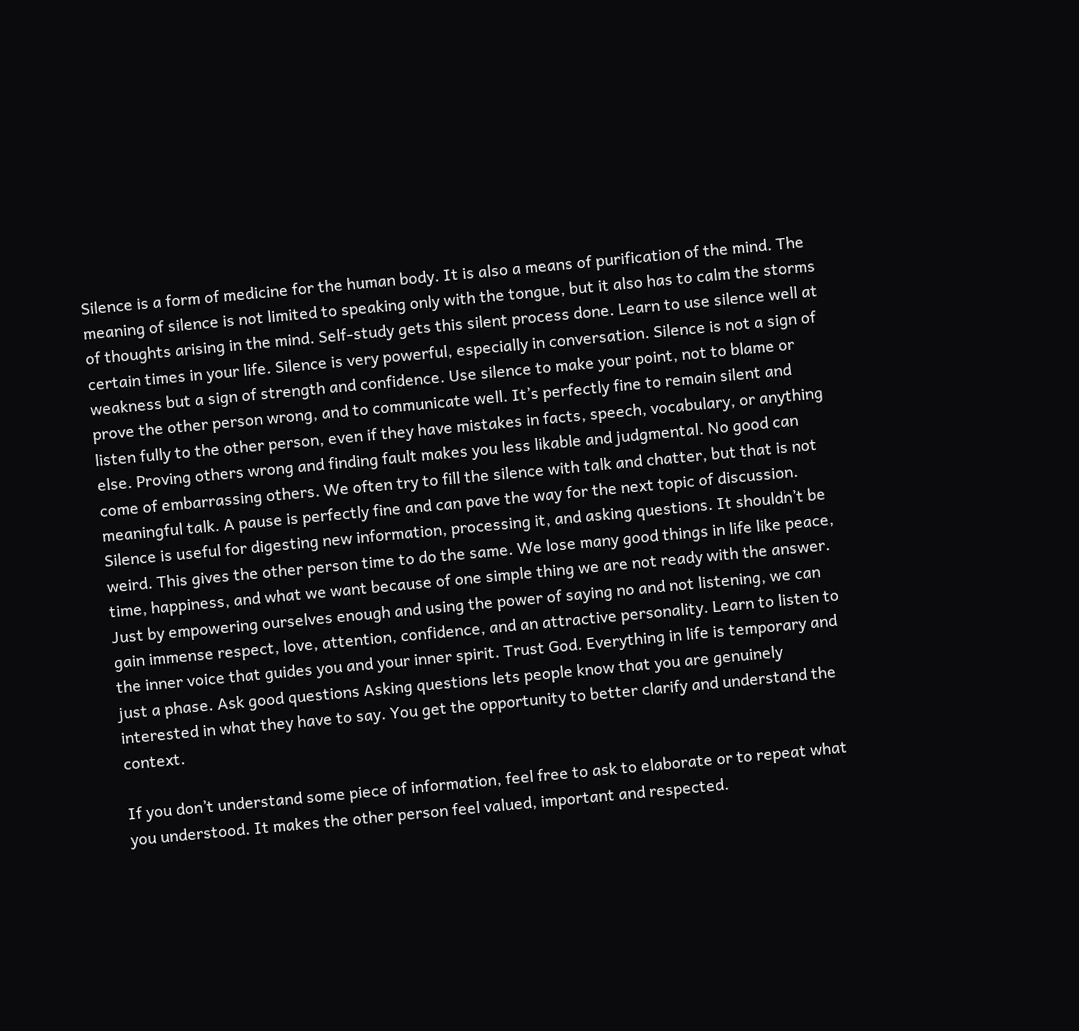Silence is a form of medicine for the human body. It is also a means of purification of the mind. The meaning of silence is not limited to speaking only with the tongue, but it also has to calm the storms of thoughts arising in the mind. Self-study gets this silent process done. Learn to use silence well at certain times in your life. Silence is very powerful, especially in conversation. Silence is not a sign of weakness but a sign of strength and confidence. Use silence to make your point, not to blame or prove the other person wrong, and to communicate well. It’s perfectly fine to remain silent and listen fully to the other person, even if they have mistakes in facts, speech, vocabulary, or anything else. Proving others wrong and finding fault makes you less likable and judgmental. No good can come of embarrassing others. We often try to fill the silence with talk and chatter, but that is not meaningful talk. A pause is perfectly fine and can pave the way for the next topic of discussion. Silence is useful for digesting new information, processing it, and asking questions. It shouldn’t be weird. This gives the other person time to do the same. We lose many good things in life like peace, time, happiness, and what we want because of one simple thing we are not ready with the answer. Just by empowering ourselves enough and using the power of saying no and not listening, we can gain immense respect, love, attention, confidence, and an attractive personality. Learn to listen to the inner voice that guides you and your inner spirit. Trust God. Everything in life is temporary and just a phase. Ask good questions Asking questions lets people know that you are genuinely interested in what they have to say. You get the opportunity to better clarify and understand the context.

If you don’t understand some piece of information, feel free to ask to elaborate or to repeat what you understood. It makes the other person feel valued, important and respected.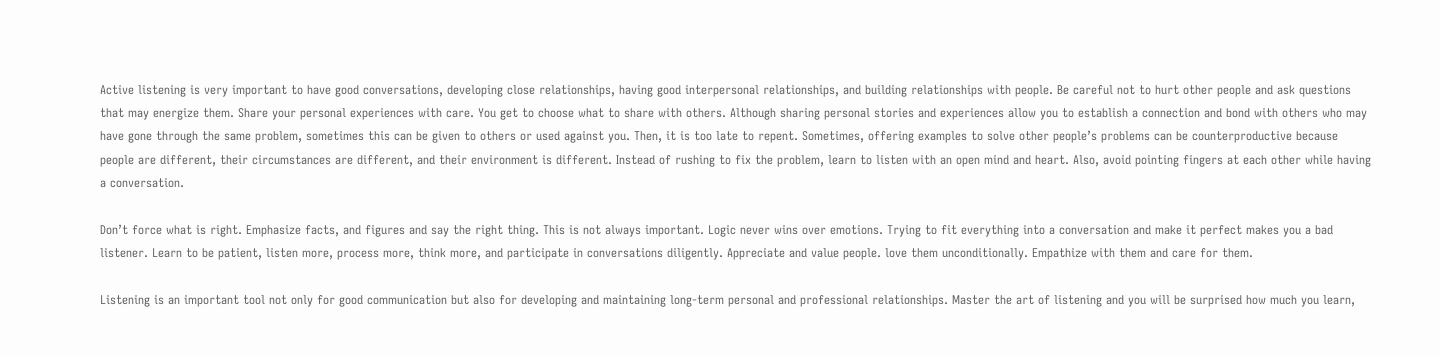Active listening is very important to have good conversations, developing close relationships, having good interpersonal relationships, and building relationships with people. Be careful not to hurt other people and ask questions that may energize them. Share your personal experiences with care. You get to choose what to share with others. Although sharing personal stories and experiences allow you to establish a connection and bond with others who may have gone through the same problem, sometimes this can be given to others or used against you. Then, it is too late to repent. Sometimes, offering examples to solve other people’s problems can be counterproductive because people are different, their circumstances are different, and their environment is different. Instead of rushing to fix the problem, learn to listen with an open mind and heart. Also, avoid pointing fingers at each other while having a conversation.

Don’t force what is right. Emphasize facts, and figures and say the right thing. This is not always important. Logic never wins over emotions. Trying to fit everything into a conversation and make it perfect makes you a bad listener. Learn to be patient, listen more, process more, think more, and participate in conversations diligently. Appreciate and value people. love them unconditionally. Empathize with them and care for them.

Listening is an important tool not only for good communication but also for developing and maintaining long-term personal and professional relationships. Master the art of listening and you will be surprised how much you learn,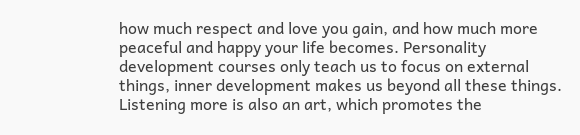how much respect and love you gain, and how much more peaceful and happy your life becomes. Personality development courses only teach us to focus on external things, inner development makes us beyond all these things. Listening more is also an art, which promotes the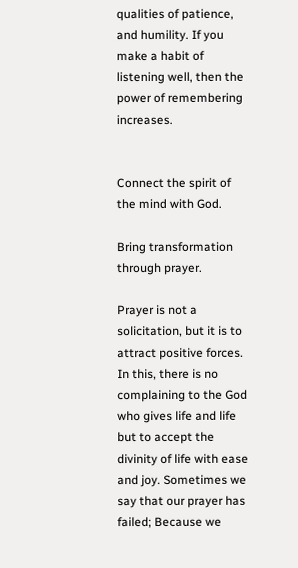qualities of patience, and humility. If you make a habit of listening well, then the power of remembering increases.


Connect the spirit of the mind with God.

Bring transformation through prayer.

Prayer is not a solicitation, but it is to attract positive forces. In this, there is no complaining to the God who gives life and life but to accept the divinity of life with ease and joy. Sometimes we say that our prayer has failed; Because we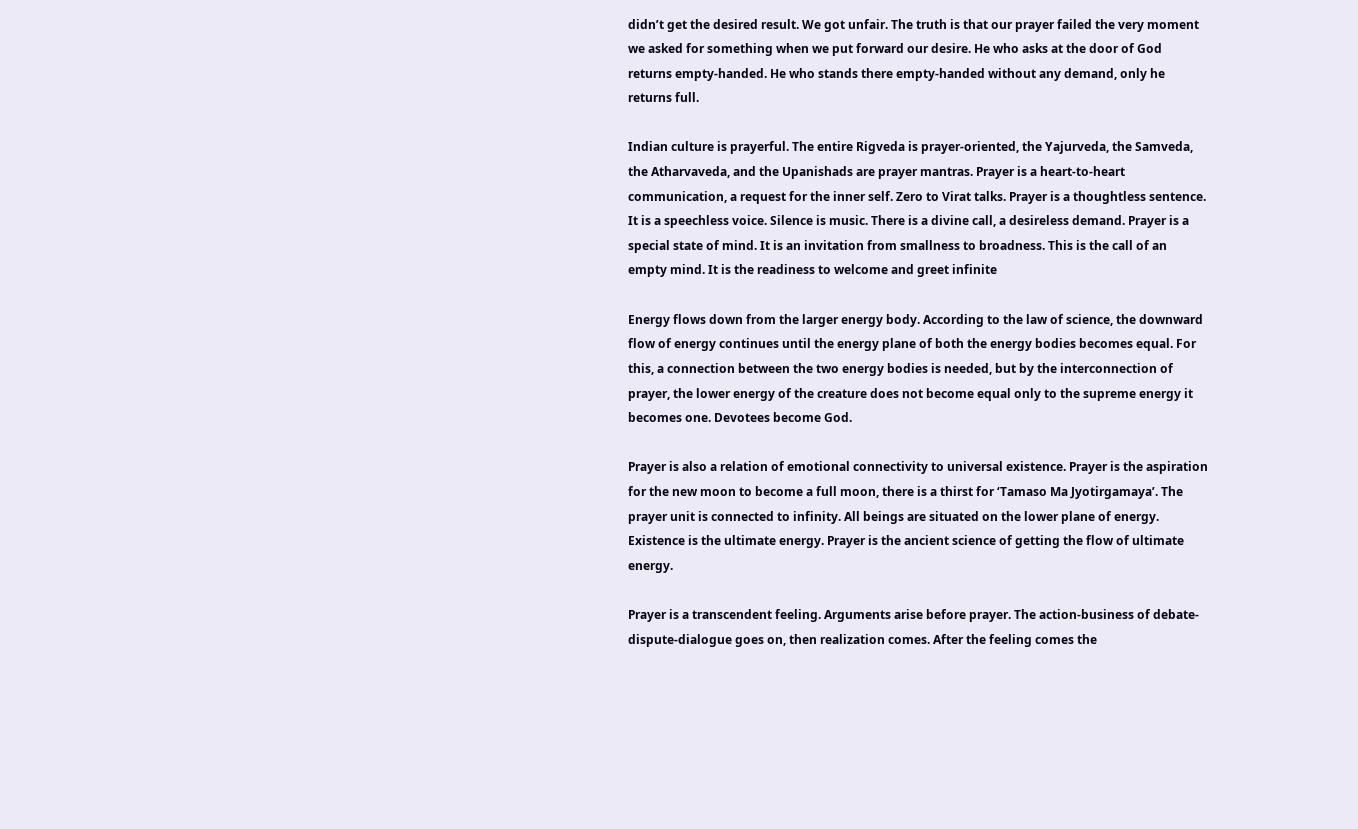didn’t get the desired result. We got unfair. The truth is that our prayer failed the very moment we asked for something when we put forward our desire. He who asks at the door of God returns empty-handed. He who stands there empty-handed without any demand, only he returns full.

Indian culture is prayerful. The entire Rigveda is prayer-oriented, the Yajurveda, the Samveda, the Atharvaveda, and the Upanishads are prayer mantras. Prayer is a heart-to-heart communication, a request for the inner self. Zero to Virat talks. Prayer is a thoughtless sentence. It is a speechless voice. Silence is music. There is a divine call, a desireless demand. Prayer is a special state of mind. It is an invitation from smallness to broadness. This is the call of an empty mind. It is the readiness to welcome and greet infinite

Energy flows down from the larger energy body. According to the law of science, the downward flow of energy continues until the energy plane of both the energy bodies becomes equal. For this, a connection between the two energy bodies is needed, but by the interconnection of prayer, the lower energy of the creature does not become equal only to the supreme energy it becomes one. Devotees become God.

Prayer is also a relation of emotional connectivity to universal existence. Prayer is the aspiration for the new moon to become a full moon, there is a thirst for ‘Tamaso Ma Jyotirgamaya’. The prayer unit is connected to infinity. All beings are situated on the lower plane of energy. Existence is the ultimate energy. Prayer is the ancient science of getting the flow of ultimate energy.

Prayer is a transcendent feeling. Arguments arise before prayer. The action-business of debate-dispute-dialogue goes on, then realization comes. After the feeling comes the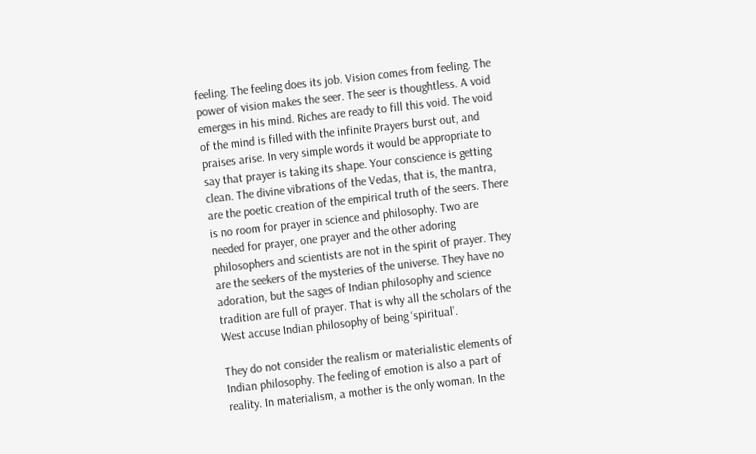feeling. The feeling does its job. Vision comes from feeling. The power of vision makes the seer. The seer is thoughtless. A void emerges in his mind. Riches are ready to fill this void. The void of the mind is filled with the infinite Prayers burst out, and praises arise. In very simple words it would be appropriate to say that prayer is taking its shape. Your conscience is getting clean. The divine vibrations of the Vedas, that is, the mantra, are the poetic creation of the empirical truth of the seers. There is no room for prayer in science and philosophy. Two are needed for prayer, one prayer and the other adoring philosophers and scientists are not in the spirit of prayer. They are the seekers of the mysteries of the universe. They have no adoration, but the sages of Indian philosophy and science tradition are full of prayer. That is why all the scholars of the West accuse Indian philosophy of being ‘spiritual’.

They do not consider the realism or materialistic elements of Indian philosophy. The feeling of emotion is also a part of reality. In materialism, a mother is the only woman. In the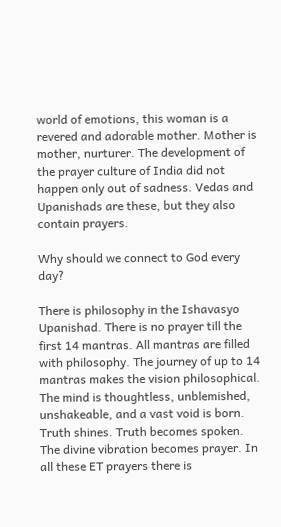world of emotions, this woman is a revered and adorable mother. Mother is mother, nurturer. The development of the prayer culture of India did not happen only out of sadness. Vedas and Upanishads are these, but they also contain prayers.

Why should we connect to God every day?

There is philosophy in the Ishavasyo Upanishad. There is no prayer till the first 14 mantras. All mantras are filled with philosophy. The journey of up to 14 mantras makes the vision philosophical. The mind is thoughtless, unblemished, unshakeable, and a vast void is born. Truth shines. Truth becomes spoken. The divine vibration becomes prayer. In all these ET prayers there is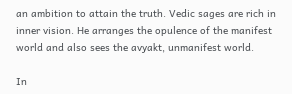an ambition to attain the truth. Vedic sages are rich in inner vision. He arranges the opulence of the manifest world and also sees the avyakt, unmanifest world.

In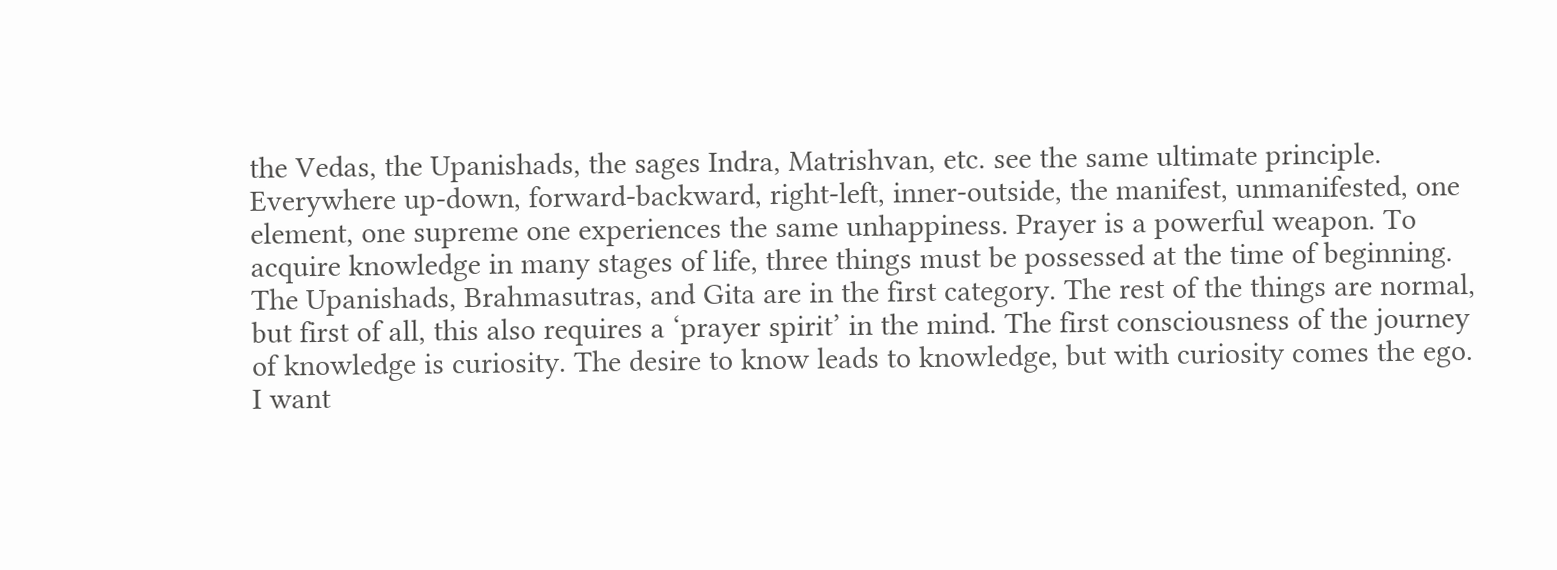the Vedas, the Upanishads, the sages Indra, Matrishvan, etc. see the same ultimate principle. Everywhere up-down, forward-backward, right-left, inner-outside, the manifest, unmanifested, one element, one supreme one experiences the same unhappiness. Prayer is a powerful weapon. To acquire knowledge in many stages of life, three things must be possessed at the time of beginning.
The Upanishads, Brahmasutras, and Gita are in the first category. The rest of the things are normal, but first of all, this also requires a ‘prayer spirit’ in the mind. The first consciousness of the journey of knowledge is curiosity. The desire to know leads to knowledge, but with curiosity comes the ego. I want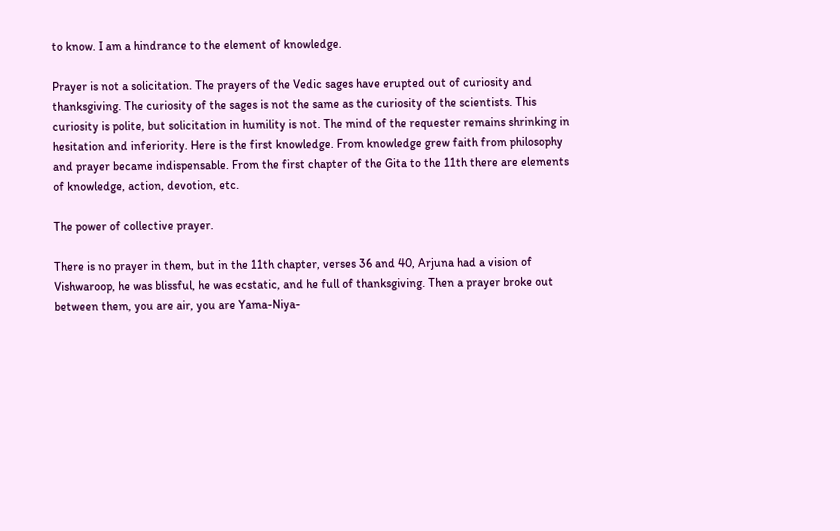to know. I am a hindrance to the element of knowledge.

Prayer is not a solicitation. The prayers of the Vedic sages have erupted out of curiosity and thanksgiving. The curiosity of the sages is not the same as the curiosity of the scientists. This curiosity is polite, but solicitation in humility is not. The mind of the requester remains shrinking in hesitation and inferiority. Here is the first knowledge. From knowledge grew faith from philosophy and prayer became indispensable. From the first chapter of the Gita to the 11th there are elements of knowledge, action, devotion, etc.

The power of collective prayer.

There is no prayer in them, but in the 11th chapter, verses 36 and 40, Arjuna had a vision of Vishwaroop, he was blissful, he was ecstatic, and he full of thanksgiving. Then a prayer broke out between them, you are air, you are Yama-Niya-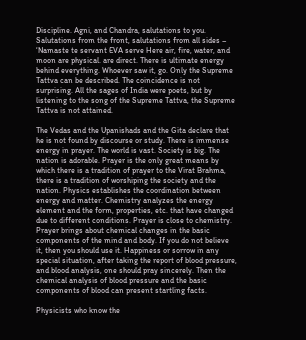Discipline. Agni, and Chandra, salutations to you. Salutations from the front, salutations from all sides – ‘Namaste te servant EVA serve Here air, fire, water, and moon are physical. are direct. There is ultimate energy behind everything. Whoever saw it, go. Only the Supreme Tattva can be described. The coincidence is not surprising. All the sages of India were poets, but by listening to the song of the Supreme Tattva, the Supreme Tattva is not attained.

The Vedas and the Upanishads and the Gita declare that he is not found by discourse or study. There is immense energy in prayer. The world is vast. Society is big. The nation is adorable. Prayer is the only great means by which there is a tradition of prayer to the Virat Brahma, there is a tradition of worshiping the society and the nation. Physics establishes the coordination between energy and matter. Chemistry analyzes the energy element and the form, properties, etc. that have changed due to different conditions. Prayer is close to chemistry. Prayer brings about chemical changes in the basic components of the mind and body. If you do not believe it, then you should use it. Happiness or sorrow in any special situation, after taking the report of blood pressure, and blood analysis, one should pray sincerely. Then the chemical analysis of blood pressure and the basic components of blood can present startling facts.

Physicists who know the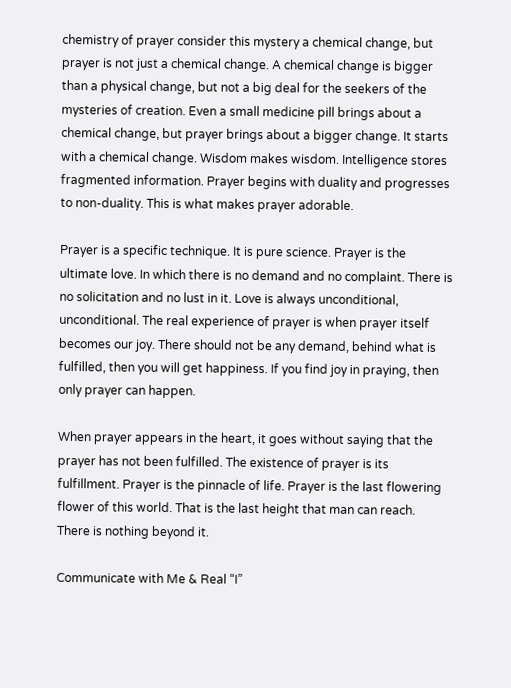chemistry of prayer consider this mystery a chemical change, but prayer is not just a chemical change. A chemical change is bigger than a physical change, but not a big deal for the seekers of the mysteries of creation. Even a small medicine pill brings about a chemical change, but prayer brings about a bigger change. It starts with a chemical change. Wisdom makes wisdom. Intelligence stores fragmented information. Prayer begins with duality and progresses to non-duality. This is what makes prayer adorable.

Prayer is a specific technique. It is pure science. Prayer is the ultimate love. In which there is no demand and no complaint. There is no solicitation and no lust in it. Love is always unconditional, unconditional. The real experience of prayer is when prayer itself becomes our joy. There should not be any demand, behind what is fulfilled, then you will get happiness. If you find joy in praying, then only prayer can happen.

When prayer appears in the heart, it goes without saying that the prayer has not been fulfilled. The existence of prayer is its fulfillment. Prayer is the pinnacle of life. Prayer is the last flowering flower of this world. That is the last height that man can reach. There is nothing beyond it.

Communicate with Me & Real “I”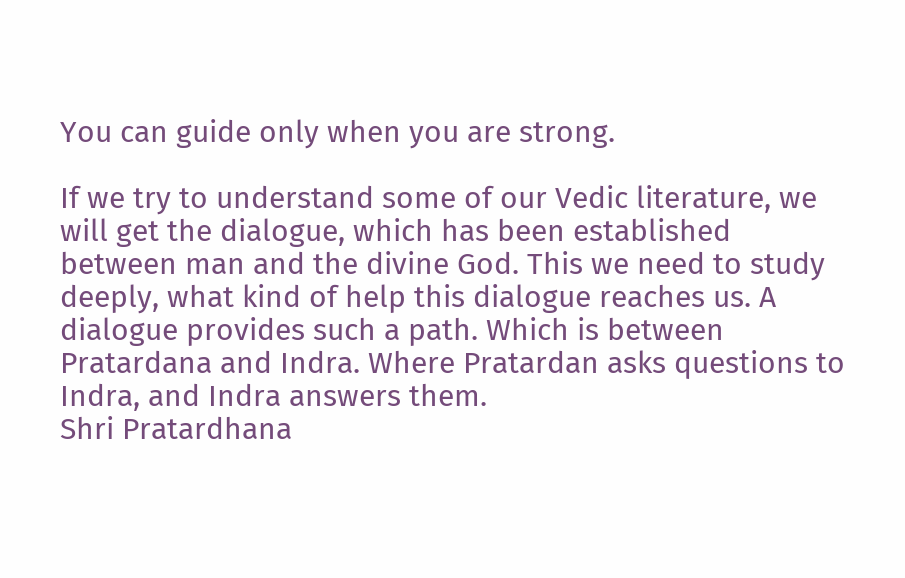You can guide only when you are strong.

If we try to understand some of our Vedic literature, we will get the dialogue, which has been established between man and the divine God. This we need to study deeply, what kind of help this dialogue reaches us. A dialogue provides such a path. Which is between Pratardana and Indra. Where Pratardan asks questions to Indra, and Indra answers them.
Shri Pratardhana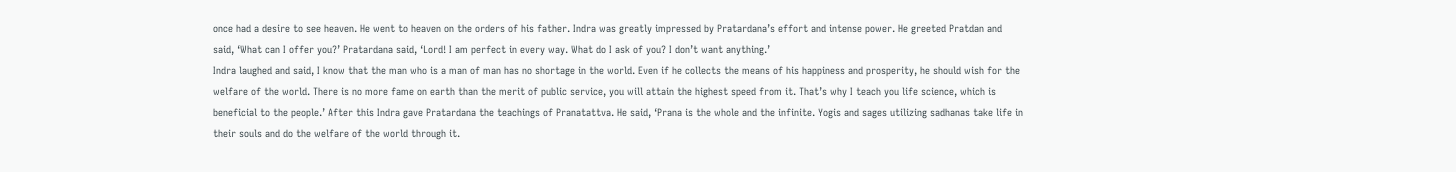once had a desire to see heaven. He went to heaven on the orders of his father. Indra was greatly impressed by Pratardana’s effort and intense power. He greeted Pratdan and said, ‘What can I offer you?’ Pratardana said, ‘Lord! I am perfect in every way. What do I ask of you? I don’t want anything.’
Indra laughed and said, I know that the man who is a man of man has no shortage in the world. Even if he collects the means of his happiness and prosperity, he should wish for the welfare of the world. There is no more fame on earth than the merit of public service, you will attain the highest speed from it. That’s why I teach you life science, which is beneficial to the people.’ After this Indra gave Pratardana the teachings of Pranatattva. He said, ‘Prana is the whole and the infinite. Yogis and sages utilizing sadhanas take life in their souls and do the welfare of the world through it.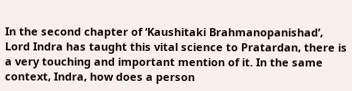In the second chapter of ‘Kaushitaki Brahmanopanishad’, Lord Indra has taught this vital science to Pratardan, there is a very touching and important mention of it. In the same context, Indra, how does a person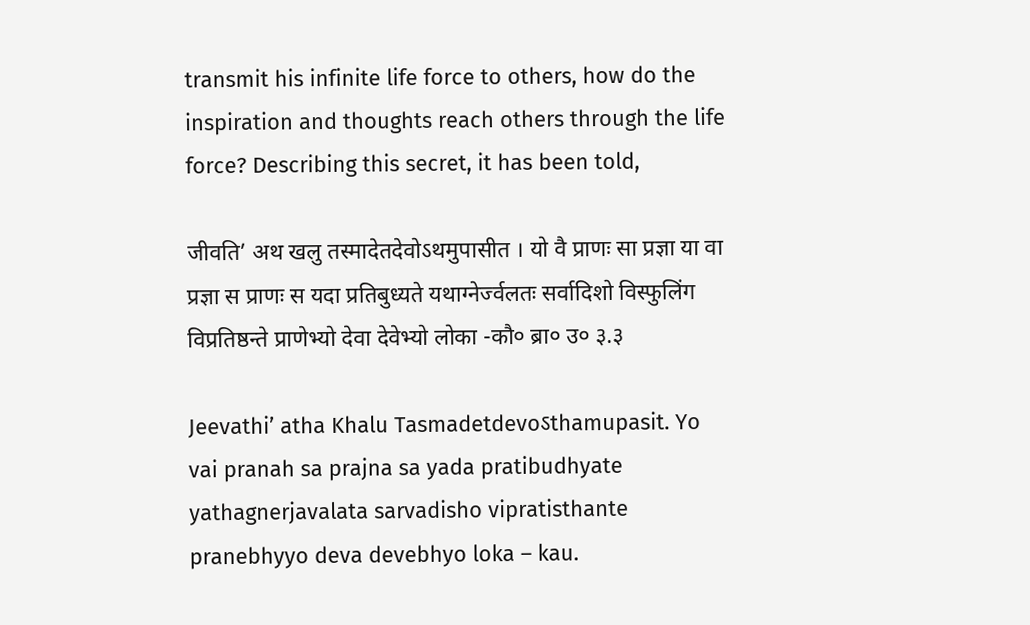transmit his infinite life force to others, how do the inspiration and thoughts reach others through the life force? Describing this secret, it has been told,

जीवति’ अथ खलु तस्मादेतदेवोऽथमुपासीत । यो वै प्राणः सा प्रज्ञा या वा प्रज्ञा स प्राणः स यदा प्रतिबुध्यते यथाग्नेर्ज्वलतः सर्वादिशो विस्फुलिंग विप्रतिष्ठन्ते प्राणेभ्यो देवा देवेभ्यो लोका -कौ० ब्रा० उ० ३.३

Jeevathi’ atha Khalu Tasmadetdevoऽthamupasit. Yo vai pranah sa prajna sa yada pratibudhyate yathagnerjavalata sarvadisho vipratisthante pranebhyyo deva devebhyo loka – kau.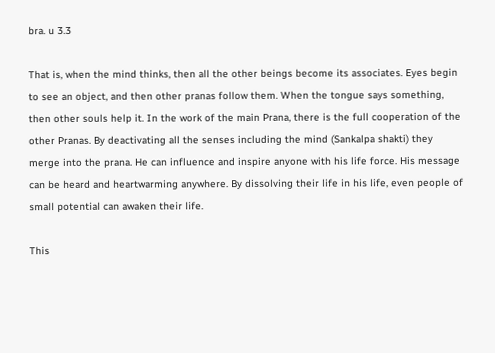bra. u 3.3

That is, when the mind thinks, then all the other beings become its associates. Eyes begin to see an object, and then other pranas follow them. When the tongue says something, then other souls help it. In the work of the main Prana, there is the full cooperation of the other Pranas. By deactivating all the senses including the mind (Sankalpa shakti) they merge into the prana. He can influence and inspire anyone with his life force. His message can be heard and heartwarming anywhere. By dissolving their life in his life, even people of small potential can awaken their life.

This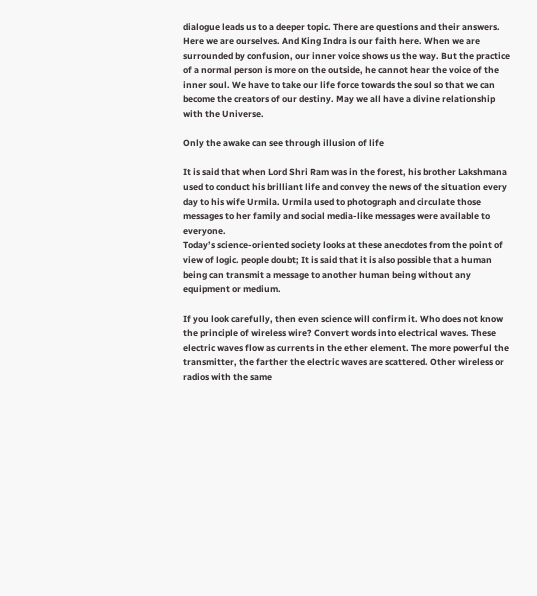dialogue leads us to a deeper topic. There are questions and their answers. Here we are ourselves. And King Indra is our faith here. When we are surrounded by confusion, our inner voice shows us the way. But the practice of a normal person is more on the outside, he cannot hear the voice of the inner soul. We have to take our life force towards the soul so that we can become the creators of our destiny. May we all have a divine relationship with the Universe.

Only the awake can see through illusion of life

It is said that when Lord Shri Ram was in the forest, his brother Lakshmana used to conduct his brilliant life and convey the news of the situation every day to his wife Urmila. Urmila used to photograph and circulate those messages to her family and social media-like messages were available to everyone.
Today’s science-oriented society looks at these anecdotes from the point of view of logic. people doubt; It is said that it is also possible that a human being can transmit a message to another human being without any equipment or medium.

If you look carefully, then even science will confirm it. Who does not know the principle of wireless wire? Convert words into electrical waves. These electric waves flow as currents in the ether element. The more powerful the transmitter, the farther the electric waves are scattered. Other wireless or radios with the same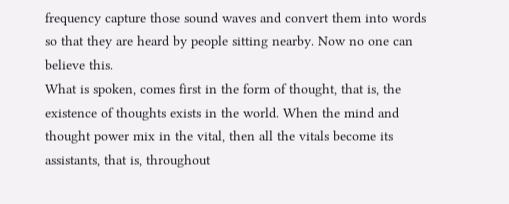frequency capture those sound waves and convert them into words so that they are heard by people sitting nearby. Now no one can believe this.
What is spoken, comes first in the form of thought, that is, the existence of thoughts exists in the world. When the mind and thought power mix in the vital, then all the vitals become its assistants, that is, throughout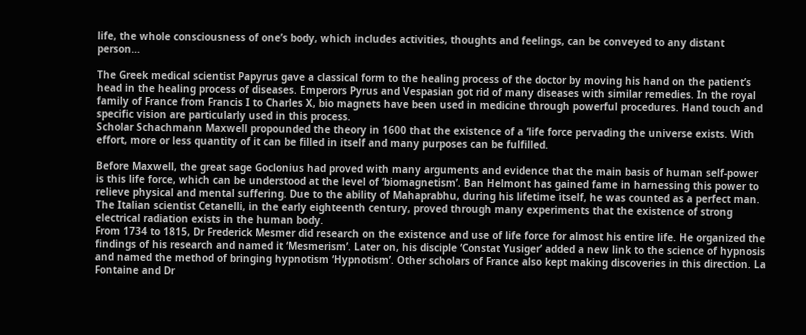life, the whole consciousness of one’s body, which includes activities, thoughts and feelings, can be conveyed to any distant person…

The Greek medical scientist Papyrus gave a classical form to the healing process of the doctor by moving his hand on the patient’s head in the healing process of diseases. Emperors Pyrus and Vespasian got rid of many diseases with similar remedies. In the royal family of France from Francis I to Charles X, bio magnets have been used in medicine through powerful procedures. Hand touch and specific vision are particularly used in this process.
Scholar Schachmann Maxwell propounded the theory in 1600 that the existence of a ‘life force pervading the universe exists. With effort, more or less quantity of it can be filled in itself and many purposes can be fulfilled.

Before Maxwell, the great sage Goclonius had proved with many arguments and evidence that the main basis of human self-power is this life force, which can be understood at the level of ‘biomagnetism’. Ban Helmont has gained fame in harnessing this power to relieve physical and mental suffering. Due to the ability of Mahaprabhu, during his lifetime itself, he was counted as a perfect man. The Italian scientist Cetanelli, in the early eighteenth century, proved through many experiments that the existence of strong electrical radiation exists in the human body.
From 1734 to 1815, Dr Frederick Mesmer did research on the existence and use of life force for almost his entire life. He organized the findings of his research and named it ‘Mesmerism’. Later on, his disciple ‘Constat Yusiger’ added a new link to the science of hypnosis and named the method of bringing hypnotism ‘Hypnotism’. Other scholars of France also kept making discoveries in this direction. La Fontaine and Dr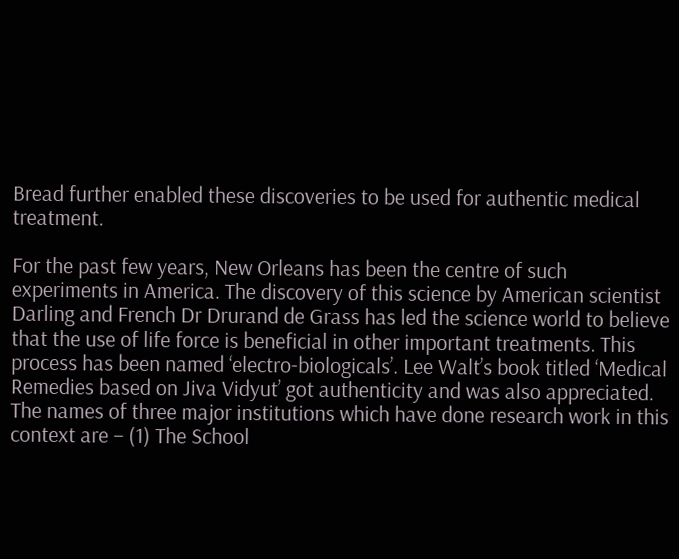Bread further enabled these discoveries to be used for authentic medical treatment.

For the past few years, New Orleans has been the centre of such experiments in America. The discovery of this science by American scientist Darling and French Dr Drurand de Grass has led the science world to believe that the use of life force is beneficial in other important treatments. This process has been named ‘electro-biologicals’. Lee Walt’s book titled ‘Medical Remedies based on Jiva Vidyut’ got authenticity and was also appreciated. The names of three major institutions which have done research work in this context are – (1) The School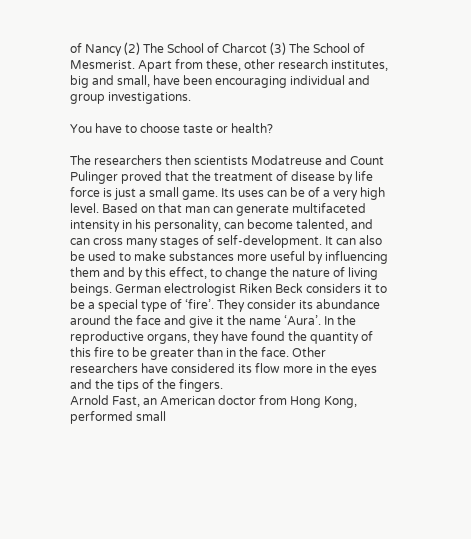of Nancy (2) The School of Charcot (3) The School of Mesmerist. Apart from these, other research institutes, big and small, have been encouraging individual and group investigations.

You have to choose taste or health?

The researchers then scientists Modatreuse and Count Pulinger proved that the treatment of disease by life force is just a small game. Its uses can be of a very high level. Based on that man can generate multifaceted intensity in his personality, can become talented, and can cross many stages of self-development. It can also be used to make substances more useful by influencing them and by this effect, to change the nature of living beings. German electrologist Riken Beck considers it to be a special type of ‘fire’. They consider its abundance around the face and give it the name ‘Aura’. In the reproductive organs, they have found the quantity of this fire to be greater than in the face. Other researchers have considered its flow more in the eyes and the tips of the fingers.
Arnold Fast, an American doctor from Hong Kong, performed small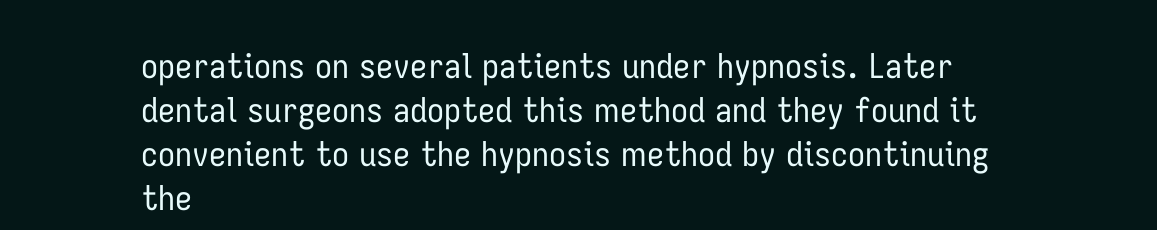operations on several patients under hypnosis. Later dental surgeons adopted this method and they found it convenient to use the hypnosis method by discontinuing the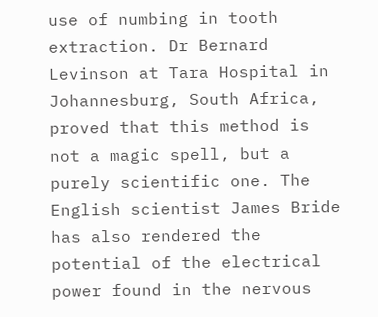use of numbing in tooth extraction. Dr Bernard Levinson at Tara Hospital in Johannesburg, South Africa, proved that this method is not a magic spell, but a purely scientific one. The English scientist James Bride has also rendered the potential of the electrical power found in the nervous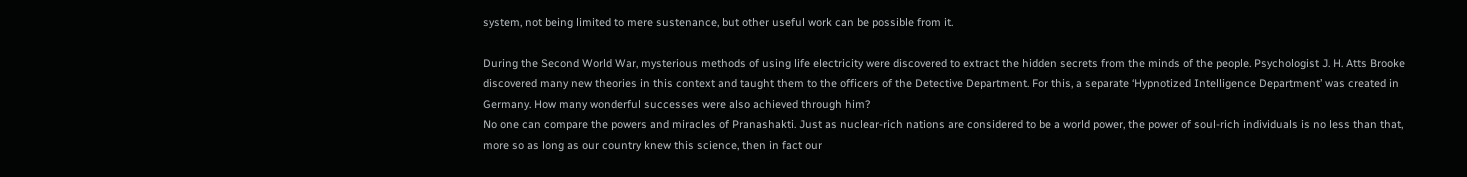system, not being limited to mere sustenance, but other useful work can be possible from it.

During the Second World War, mysterious methods of using life electricity were discovered to extract the hidden secrets from the minds of the people. Psychologist J. H. Atts Brooke discovered many new theories in this context and taught them to the officers of the Detective Department. For this, a separate ‘Hypnotized Intelligence Department’ was created in Germany. How many wonderful successes were also achieved through him?
No one can compare the powers and miracles of Pranashakti. Just as nuclear-rich nations are considered to be a world power, the power of soul-rich individuals is no less than that, more so as long as our country knew this science, then in fact our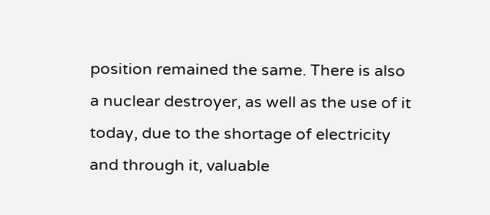position remained the same. There is also a nuclear destroyer, as well as the use of it today, due to the shortage of electricity and through it, valuable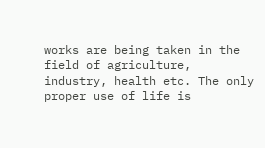works are being taken in the field of agriculture, industry, health etc. The only proper use of life is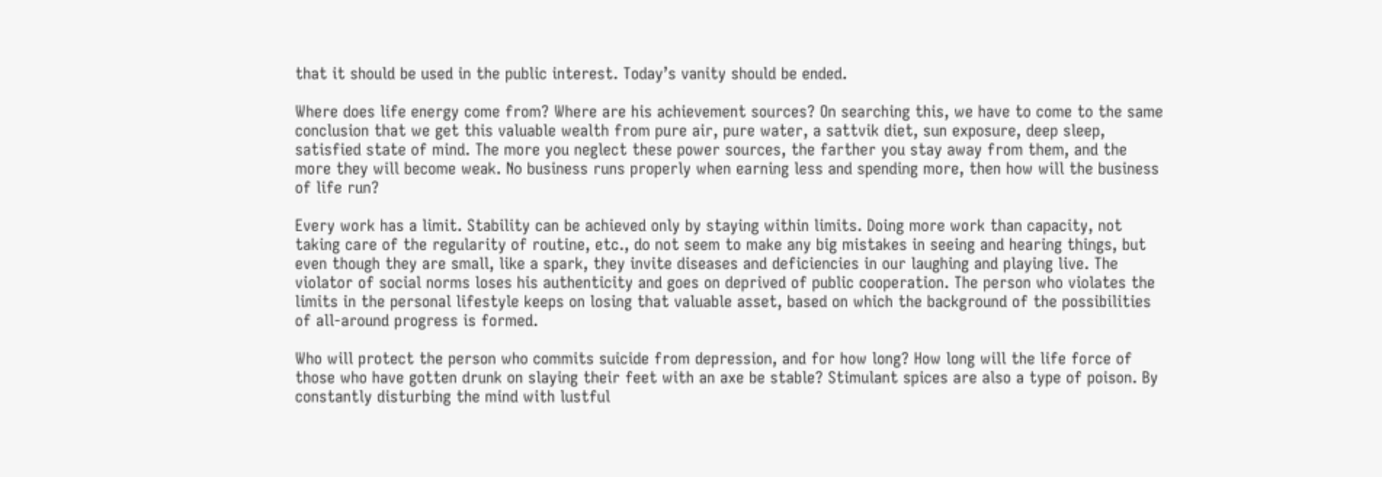that it should be used in the public interest. Today’s vanity should be ended.

Where does life energy come from? Where are his achievement sources? On searching this, we have to come to the same conclusion that we get this valuable wealth from pure air, pure water, a sattvik diet, sun exposure, deep sleep, satisfied state of mind. The more you neglect these power sources, the farther you stay away from them, and the more they will become weak. No business runs properly when earning less and spending more, then how will the business of life run?

Every work has a limit. Stability can be achieved only by staying within limits. Doing more work than capacity, not taking care of the regularity of routine, etc., do not seem to make any big mistakes in seeing and hearing things, but even though they are small, like a spark, they invite diseases and deficiencies in our laughing and playing live. The violator of social norms loses his authenticity and goes on deprived of public cooperation. The person who violates the limits in the personal lifestyle keeps on losing that valuable asset, based on which the background of the possibilities of all-around progress is formed.

Who will protect the person who commits suicide from depression, and for how long? How long will the life force of those who have gotten drunk on slaying their feet with an axe be stable? Stimulant spices are also a type of poison. By constantly disturbing the mind with lustful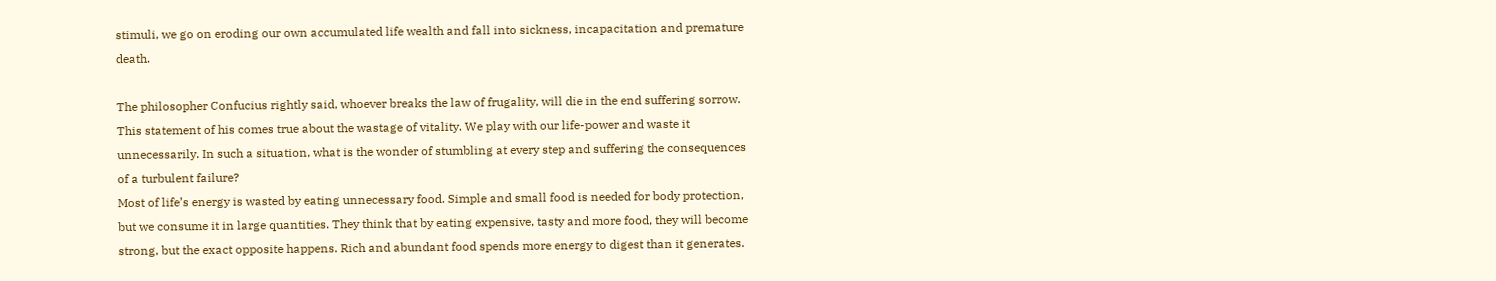stimuli, we go on eroding our own accumulated life wealth and fall into sickness, incapacitation and premature death.

The philosopher Confucius rightly said, whoever breaks the law of frugality, will die in the end suffering sorrow. This statement of his comes true about the wastage of vitality. We play with our life-power and waste it unnecessarily. In such a situation, what is the wonder of stumbling at every step and suffering the consequences of a turbulent failure?
Most of life’s energy is wasted by eating unnecessary food. Simple and small food is needed for body protection, but we consume it in large quantities. They think that by eating expensive, tasty and more food, they will become strong, but the exact opposite happens. Rich and abundant food spends more energy to digest than it generates.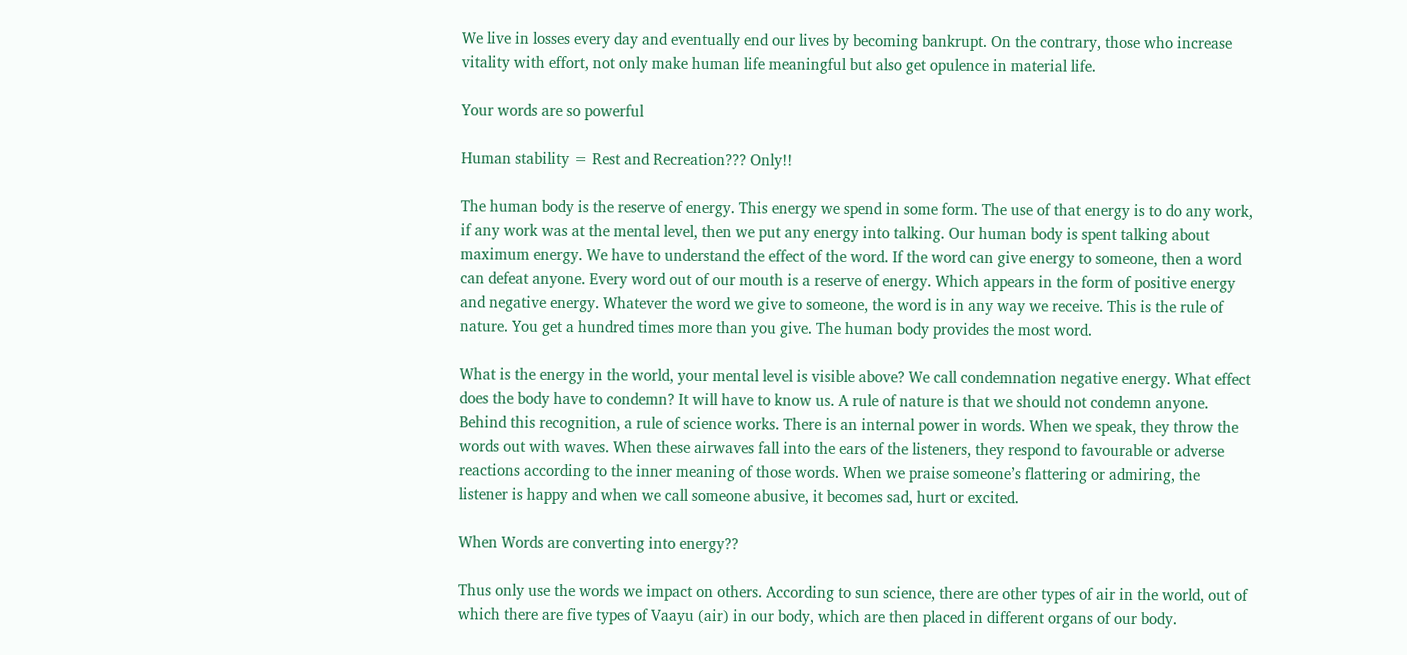We live in losses every day and eventually end our lives by becoming bankrupt. On the contrary, those who increase vitality with effort, not only make human life meaningful but also get opulence in material life.

Your words are so powerful

Human stability = Rest and Recreation??? Only!!

The human body is the reserve of energy. This energy we spend in some form. The use of that energy is to do any work, if any work was at the mental level, then we put any energy into talking. Our human body is spent talking about maximum energy. We have to understand the effect of the word. If the word can give energy to someone, then a word can defeat anyone. Every word out of our mouth is a reserve of energy. Which appears in the form of positive energy and negative energy. Whatever the word we give to someone, the word is in any way we receive. This is the rule of nature. You get a hundred times more than you give. The human body provides the most word.

What is the energy in the world, your mental level is visible above? We call condemnation negative energy. What effect does the body have to condemn? It will have to know us. A rule of nature is that we should not condemn anyone. Behind this recognition, a rule of science works. There is an internal power in words. When we speak, they throw the words out with waves. When these airwaves fall into the ears of the listeners, they respond to favourable or adverse reactions according to the inner meaning of those words. When we praise someone’s flattering or admiring, the listener is happy and when we call someone abusive, it becomes sad, hurt or excited.

When Words are converting into energy??

Thus only use the words we impact on others. According to sun science, there are other types of air in the world, out of which there are five types of Vaayu (air) in our body, which are then placed in different organs of our body.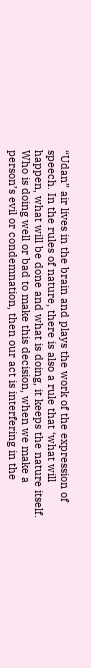“Udan” air lives in the brain and plays the work of the expression of speech. In the rules of nature, there is also a rule that ‘what will happen, what will be done and what is doing, it keeps the nature itself. Who is doing well or bad to make this decision, when we make a person’s evil or condemnation, then our act is interfering in the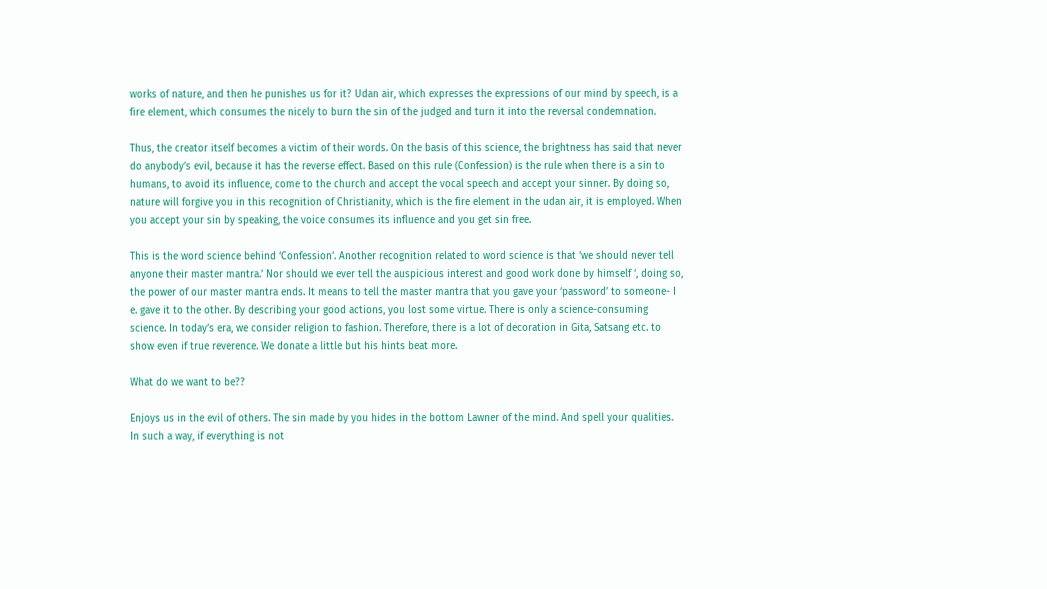works of nature, and then he punishes us for it? Udan air, which expresses the expressions of our mind by speech, is a fire element, which consumes the nicely to burn the sin of the judged and turn it into the reversal condemnation.

Thus, the creator itself becomes a victim of their words. On the basis of this science, the brightness has said that never do anybody’s evil, because it has the reverse effect. Based on this rule (Confession) is the rule when there is a sin to humans, to avoid its influence, come to the church and accept the vocal speech and accept your sinner. By doing so, nature will forgive you in this recognition of Christianity, which is the fire element in the udan air, it is employed. When you accept your sin by speaking, the voice consumes its influence and you get sin free.

This is the word science behind ‘Confession’. Another recognition related to word science is that ‘we should never tell anyone their master mantra.’ Nor should we ever tell the auspicious interest and good work done by himself ‘, doing so, the power of our master mantra ends. It means to tell the master mantra that you gave your ‘password’ to someone- I e. gave it to the other. By describing your good actions, you lost some virtue. There is only a science-consuming science. In today’s era, we consider religion to fashion. Therefore, there is a lot of decoration in Gita, Satsang etc. to show even if true reverence. We donate a little but his hints beat more.

What do we want to be??

Enjoys us in the evil of others. The sin made by you hides in the bottom Lawner of the mind. And spell your qualities. In such a way, if everything is not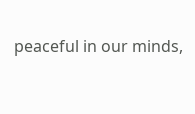peaceful in our minds,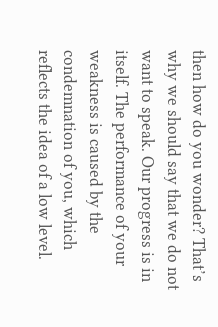then how do you wonder? That’s why we should say that we do not want to speak. Our progress is in itself. The performance of your weakness is caused by the condemnation of you, which reflects the idea of a low level.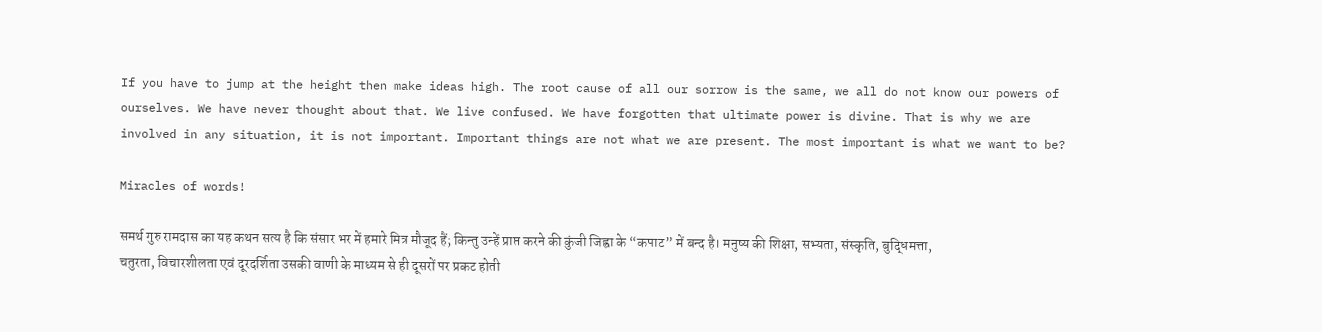If you have to jump at the height then make ideas high. The root cause of all our sorrow is the same, we all do not know our powers of ourselves. We have never thought about that. We live confused. We have forgotten that ultimate power is divine. That is why we are involved in any situation, it is not important. Important things are not what we are present. The most important is what we want to be?

Miracles of words!

समर्थ गुरु रामदास का यह कथन सत्य है कि संसार भर में हमारे मित्र मौजूद हैं; किन्तु उन्हें प्राप्त करने की कुंजी जिह्वा के “कपाट” में बन्द है। मनुष्य की शिक्षा, सभ्यता, संस्कृति, बुद्धिमत्ता, चतुरता, विचारशीलता एवं दूरदर्शिता उसकी वाणी के माध्यम से ही दूसरों पर प्रकट होती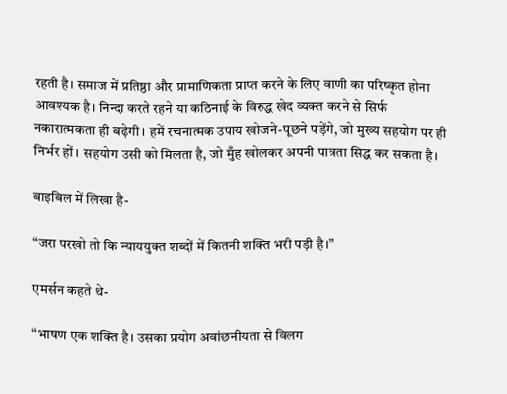रहती है। समाज में प्रतिष्ठा और प्रामाणिकता प्राप्त करने के लिए वाणी का परिष्कृत होना आवश्यक है। निन्दा करते रहने या कठिनाई के विरुद्ध खेद व्यक्त करने से सिर्फ नकारात्मकता ही बढ़ेगी। हमें रचनात्मक उपाय खोजने-पूछने पड़ेंगे, जो मुख्य सहयोग पर ही निर्भर हों। सहयोग उसी को मिलता है, जो मुँह खोलकर अपनी पात्रता सिद्ध कर सकता है।

बाइबिल में लिखा है-

“जरा परखो तो कि न्याययुक्त शब्दों में कितनी शक्ति भरी पड़ी है।”

एमर्सन कहते थे-

“भाषण एक शक्ति है। उसका प्रयोग अवांछनीयता से विलग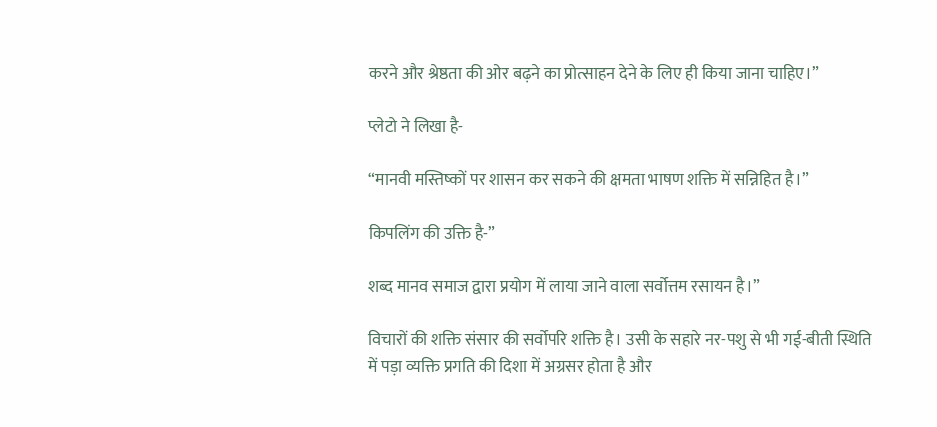करने और श्रेष्ठता की ओर बढ़ने का प्रोत्साहन देने के लिए ही किया जाना चाहिए।”

प्लेटो ने लिखा है-

“मानवी मस्तिष्कों पर शासन कर सकने की क्षमता भाषण शक्ति में सन्निहित है।”

किपलिंग की उक्ति है-”

शब्द मानव समाज द्वारा प्रयोग में लाया जाने वाला सर्वोत्तम रसायन है।”

विचारों की शक्ति संसार की सर्वोपरि शक्ति है। उसी के सहारे नर-पशु से भी गई-बीती स्थिति में पड़ा व्यक्ति प्रगति की दिशा में अग्रसर होता है और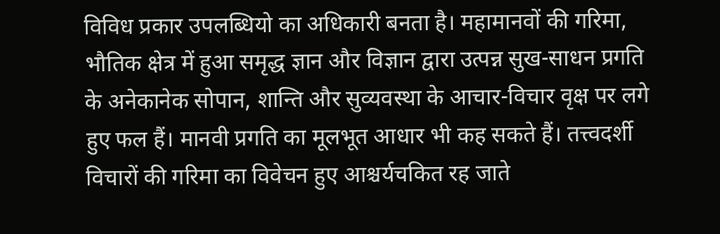विविध प्रकार उपलब्धियो का अधिकारी बनता है। महामानवों की गरिमा, भौतिक क्षेत्र में हुआ समृद्ध ज्ञान और विज्ञान द्वारा उत्पन्न सुख-साधन प्रगति के अनेकानेक सोपान, शान्ति और सुव्यवस्था के आचार-विचार वृक्ष पर लगे हुए फल हैं। मानवी प्रगति का मूलभूत आधार भी कह सकते हैं। तत्त्वदर्शी विचारों की गरिमा का विवेचन हुए आश्चर्यचकित रह जाते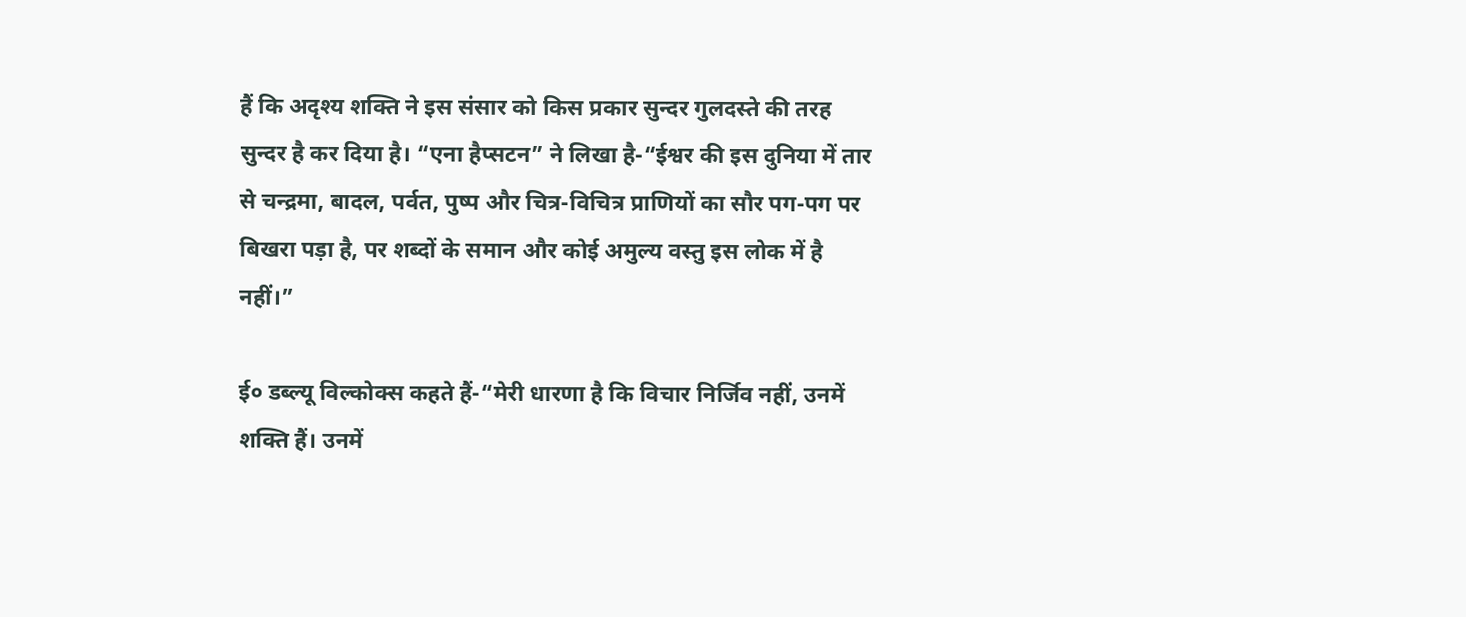हैं कि अदृश्य शक्ति ने इस संसार को किस प्रकार सुन्दर गुलदस्ते की तरह सुन्दर है कर दिया है। “एना हैप्सटन” ने लिखा है-“ईश्वर की इस दुनिया में तार से चन्द्रमा, बादल, पर्वत, पुष्प और चित्र-विचित्र प्राणियों का सौर पग-पग पर बिखरा पड़ा है, पर शब्दों के समान और कोई अमुल्य वस्तु इस लोक में है नहीं।”

ई० डब्ल्यू विल्कोक्स कहते हैं-“मेरी धारणा है कि विचार निर्जिव नहीं, उनमें शक्ति हैं। उनमें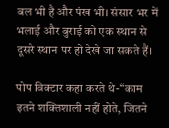बल भी है और पंख भी। संसार भर में भलाई और बुराई को एक स्थान से दूसरे स्थान पर हो देखे जा सकते हैं।

पोप विक्टार कहा करते थे-“काम इतने शक्तिशाली नहीं होते, जितने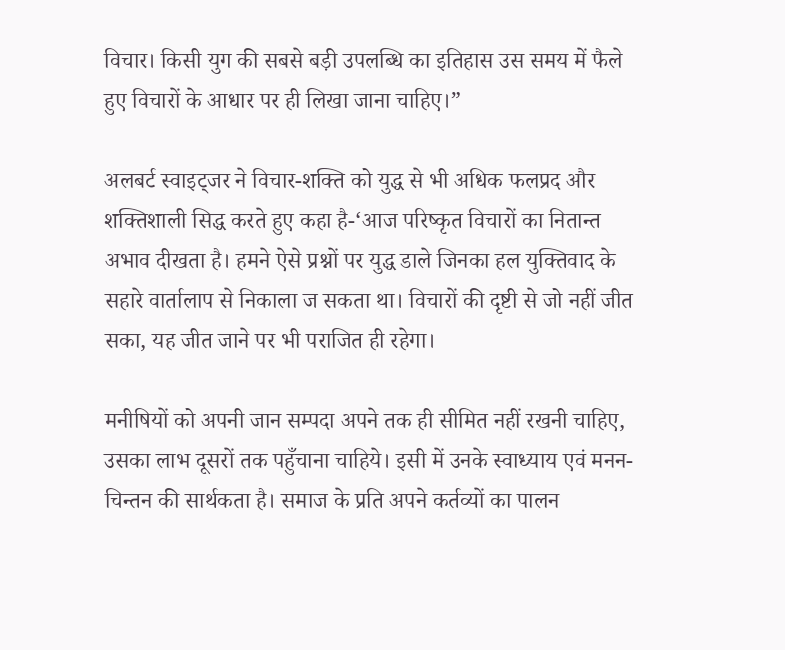विचार। किसी युग की सबसे बड़ी उपलब्धि का इतिहास उस समय में फैले हुए विचारों के आधार पर ही लिखा जाना चाहिए।”

अलबर्ट स्वाइट्जर ने विचार-शक्ति को युद्ध से भी अधिक फलप्रद और शक्तिशाली सिद्ध करते हुए कहा है-‘आज परिष्कृत विचारों का नितान्त अभाव दीखता है। हमने ऐसे प्रश्नों पर युद्ध डाले जिनका हल युक्तिवाद के सहारे वार्तालाप से निकाला ज सकता था। विचारों की दृष्टी से जो नहीं जीत सका, यह जीत जाने पर भी पराजित ही रहेगा।

मनीषियों को अपनी जान सम्पदा अपने तक ही सीमित नहीं रखनी चाहिए, उसका लाभ दूसरों तक पहुँचाना चाहिये। इसी में उनके स्वाध्याय एवं मनन-चिन्तन की सार्थकता है। समाज के प्रति अपने कर्तव्यों का पालन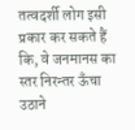तत्वदर्शी लोग इसी प्रकार कर सकते हैं कि, वे जनमानस का स्तर निरन्तर ऊँचा उठाने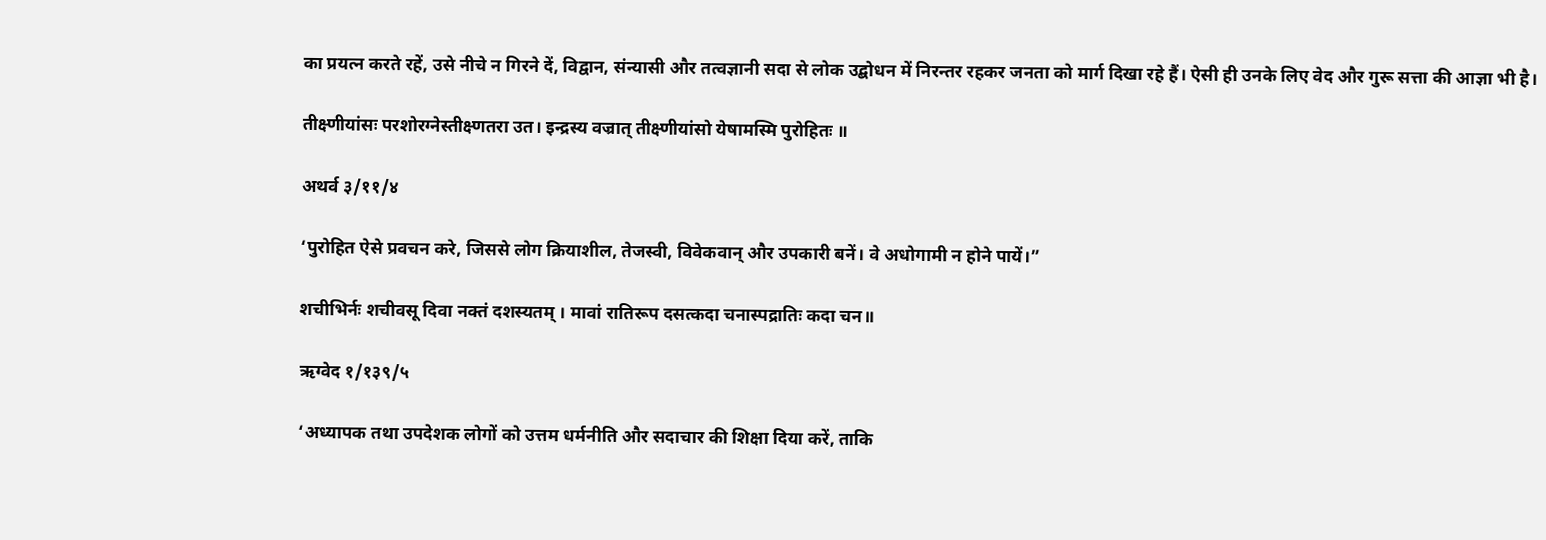का प्रयत्न करते रहें, उसे नीचे न गिरने दें, विद्वान, संन्यासी और तत्वज्ञानी सदा से लोक उद्बोधन में निरन्तर रहकर जनता को मार्ग दिखा रहे हैं। ऐसी ही उनके लिए वेद और गुरू सत्ता की आज्ञा भी है।

तीक्ष्णीयांसः परशोरग्नेस्तीक्ष्णतरा उत। इन्द्रस्य वज्रात् तीक्ष्णीयांसो येषामस्मि पुरोहितः ॥

अथर्व ३/११/४

‘पुरोहित ऐसे प्रवचन करे, जिससे लोग क्रियाशील, तेजस्वी, विवेकवान् और उपकारी बनें। वे अधोगामी न होने पायें।”

शचीभिर्नः शचीवसू दिवा नक्तं दशस्यतम् । मावां रातिरूप दसत्कदा चनास्पद्रातिः कदा चन॥

ऋग्वेद १/१३९/५

‘अध्यापक तथा उपदेशक लोगों को उत्तम धर्मनीति और सदाचार की शिक्षा दिया करें, ताकि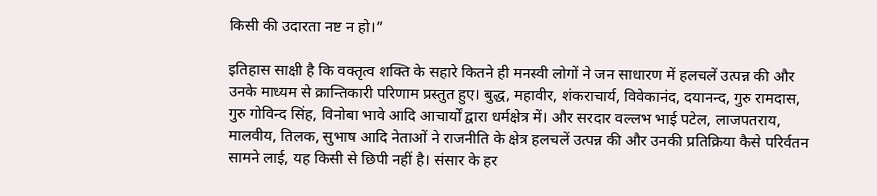किसी की उदारता नष्ट न हो।”

इतिहास साक्षी है कि वक्तृत्व शक्ति के सहारे कितने ही मनस्वी लोगों ने जन साधारण में हलचलें उत्पन्न की और उनके माध्यम से क्रान्तिकारी परिणाम प्रस्तुत हुए। बुद्ध, महावीर, शंकराचार्य, विवेकानंद, दयानन्द, गुरु रामदास, गुरु गोविन्द सिंह, विनोबा भावे आदि आचार्यों द्वारा धर्मक्षेत्र में। और सरदार वल्लभ भाई पटेल, लाजपतराय, मालवीय, तिलक, सुभाष आदि नेताओं ने राजनीति के क्षेत्र हलचलें उत्पन्न की और उनकी प्रतिक्रिया कैसे परिर्वतन सामने लाई, यह किसी से छिपी नहीं है। संसार के हर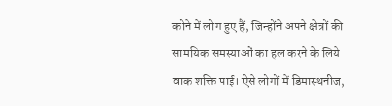कोने में लोग हुए हैं, जिन्होंने अपने क्षेत्रों की सामयिक समस्याओं का हल करने के लिये वाक शक्ति पाई। ऐसे लोगों में डिमास्थनीज,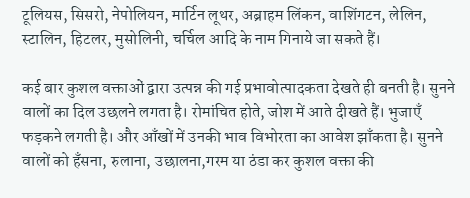टूलियस, सिसरो, नेपोलियन, मार्टिन लूथर, अब्राहम लिंकन, वाशिंगटन, लेलिन, स्टालिन, हिटलर, मुसोलिनी, चर्चिल आदि के नाम गिनाये जा सकते हैं।

कई बार कुशल वक्ताओं द्वारा उत्पन्न की गई प्रभावोत्पादकता देखते ही बनती है। सुनने वालों का दिल उछलने लगता है। रोमांचित होते, जोश में आते दीखते हैं। भुजाएँ फड़कने लगती है। और आँखों में उनकी भाव विभोरता का आवेश झाँकता है। सुनने वालों को हँसना, रुलाना, उछालना,गरम या ठंडा कर कुशल वक्ता की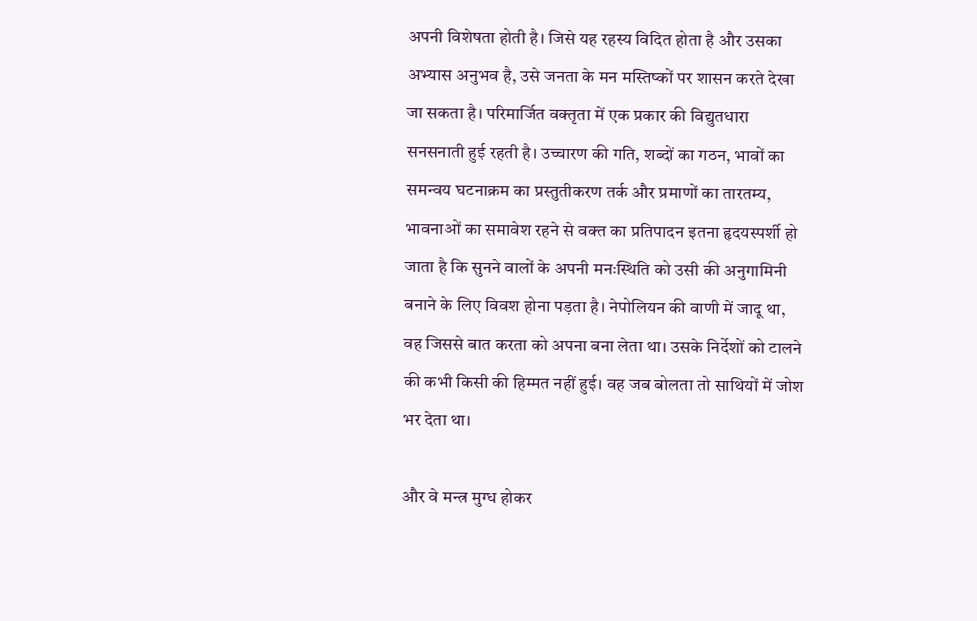अपनी विशेषता होती है। जिसे यह रहस्य विदित होता है और उसका अभ्यास अनुभव है, उसे जनता के मन मस्तिष्कों पर शासन करते देखा जा सकता है। परिमार्जित वक्तृता में एक प्रकार की विद्युतधारा सनसनाती हुई रहती है। उच्चारण की गति, शब्दों का गठन, भावों का समन्वय घटनाक्रम का प्रस्तुतीकरण तर्क और प्रमाणों का तारतम्य, भावनाओं का समावेश रहने से वक्त का प्रतिपादन इतना हृदयस्पर्शी हो जाता है कि सुनने वालों के अपनी मनःस्थिति को उसी की अनुगामिनी बनाने के लिए विवश होना पड़ता है। नेपोलियन की वाणी में जादू था, वह जिससे बात करता को अपना बना लेता था। उसके निर्देशों को टालने की कभी किसी की हिम्मत नहीं हुई। वह जब बोलता तो साथियों में जोश भर देता था।

और वे मन्त्र मुग्ध होकर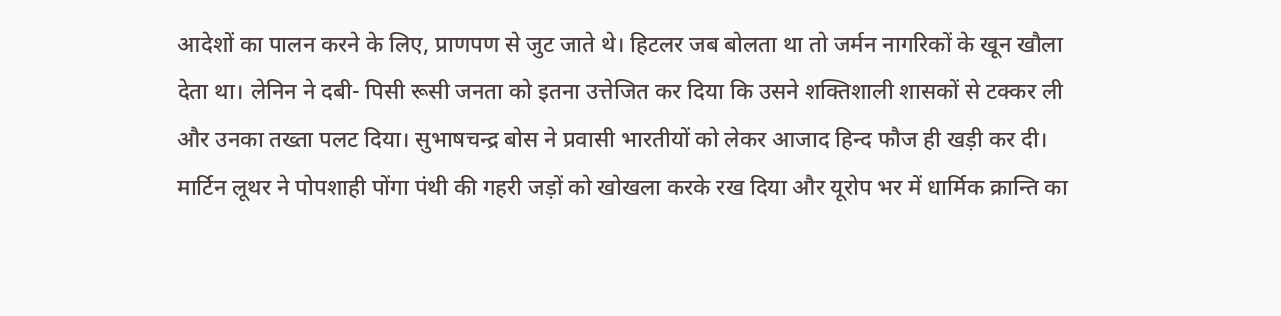आदेशों का पालन करने के लिए, प्राणपण से जुट जाते थे। हिटलर जब बोलता था तो जर्मन नागरिकों के खून खौला देता था। लेनिन ने दबी- पिसी रूसी जनता को इतना उत्तेजित कर दिया कि उसने शक्तिशाली शासकों से टक्कर ली और उनका तख्ता पलट दिया। सुभाषचन्द्र बोस ने प्रवासी भारतीयों को लेकर आजाद हिन्द फौज ही खड़ी कर दी। मार्टिन लूथर ने पोपशाही पोंगा पंथी की गहरी जड़ों को खोखला करके रख दिया और यूरोप भर में धार्मिक क्रान्ति का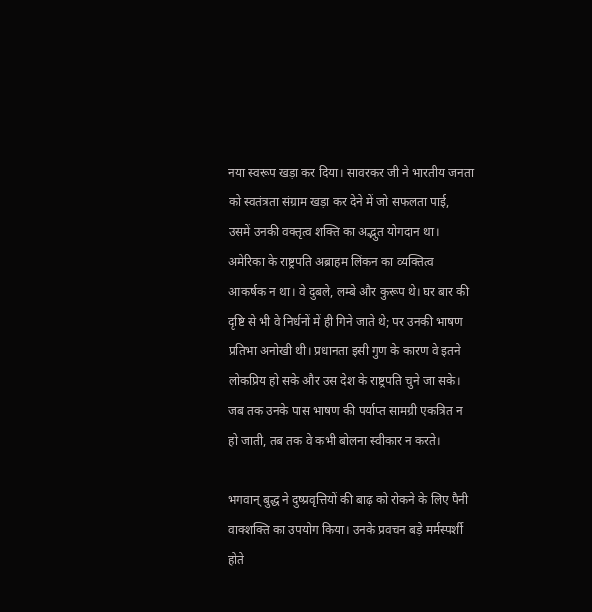नया स्वरूप खड़ा कर दिया। सावरकर जी ने भारतीय जनता को स्वतंत्रता संग्राम खड़ा कर देने में जो सफलता पाई, उसमें उनकी वक्तृत्व शक्ति का अद्भुत योगदान था। अमेरिका के राष्ट्रपति अब्राहम लिंकन का व्यक्तित्व आकर्षक न था। वे दुबले, लम्बे और कुरूप थे। घर बार की दृष्टि से भी वे निर्धनों में ही गिने जाते थे; पर उनकी भाषण प्रतिभा अनोखी थी। प्रधानता इसी गुण के कारण वे इतने लोकप्रिय हो सके और उस देश के राष्ट्रपति चुने जा सके। जब तक उनके पास भाषण की पर्याप्त सामग्री एकत्रित न हो जाती, तब तक वे कभी बोलना स्वीकार न करते।

भगवान् बुद्ध ने दुष्प्रवृत्तियों की बाढ़ को रोकने के लिए पैनी वाक्शक्ति का उपयोग किया। उनके प्रवचन बड़े मर्मस्पर्शी होते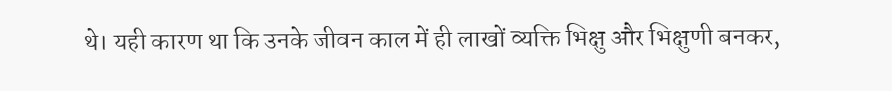थे। यही कारण था कि उनके जीवन काल में ही लाखों व्यक्ति भिक्षु और भिक्षुणी बनकर,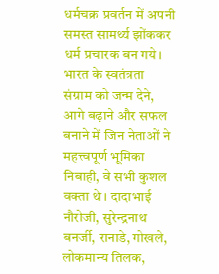धर्मचक्र प्रवर्तन में अपनी समस्त सामर्थ्य झोंककर धर्म प्रचारक बन गये। भारत के स्वतंत्रता संग्राम को जन्म देने, आगे बढ़ाने और सफल बनाने में जिन नेताओं ने महत्त्वपूर्ण भूमिका निबाही, वे सभी कुशल वक्ता थे। दादाभाई नौरोजी, सुरेन्द्रनाथ बनर्जी, रानाडे, गोखले, लोकमान्य तिलक,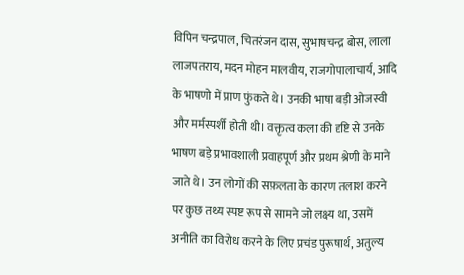विपिन चन्द्रपाल, चितरंजन दास, सुभाषचन्द्र बोस, लाला लाजपतराय, मदन मोहन मालवीय, राजगोपालाचार्य, आदि के भाषणो में प्राण फुंकते थे। उनकी भाषा बड़ी ओजस्वी और मर्मस्पर्शी होती थी। वक्तृत्व कला की दृष्टि से उनके भाषण बड़े प्रभावशाली प्रवाहपूर्ण और प्रथम श्रेणी के माने जाते थे। उन लोगों की सफ़लता के कारण तलाश करने पर कुछ तथ्य स्पष्ट रूप से सामने जो लक्ष्य था, उसमें अनीति का विरोध करने के लिए प्रचंड पुरूषार्थ, अतुल्य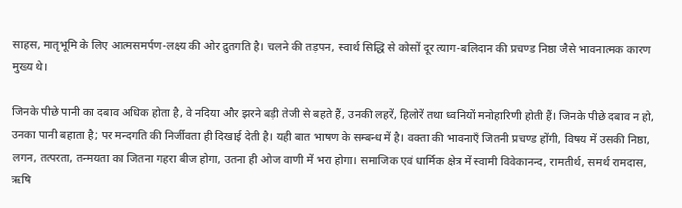साहस, मातृभूमि के लिए आत्मसमर्पण-लक्ष्य की ओर द्रुतगति है। चलने की तड़पन, स्वार्थ सिद्धि से कोसों दूर त्याग-बलिदान की प्रचण्ड निष्ठा जैसे भावनात्मक कारण मुख्य थे।

जिनके पीछे पानी का दबाव अधिक होता है, वे नदिया और झरने बड़ी तेजी से बहते हैं, उनकी लहरें, हिलोरें तथा ध्वनियों मनोहारिणी होती हैं। जिनके पीछे दबाव न हो, उनका पानी बहाता है; पर मन्दगति की निर्जीवता ही दिखाई देती है। यही बात भाषण के सम्बन्ध में है। वक्ता की भावनाएँ जितनी प्रचण्ड होंगी, विषय में उसकी निष्ठा, लगन, तत्परता, तन्मयता का जितना गहरा बीज होगा, उतना ही ओज वाणी में भरा होगा। समाजिक एवं धार्मिक क्षेत्र में स्वामी विवेकानन्द, रामतीर्थ, समर्थ रामदास, ऋषि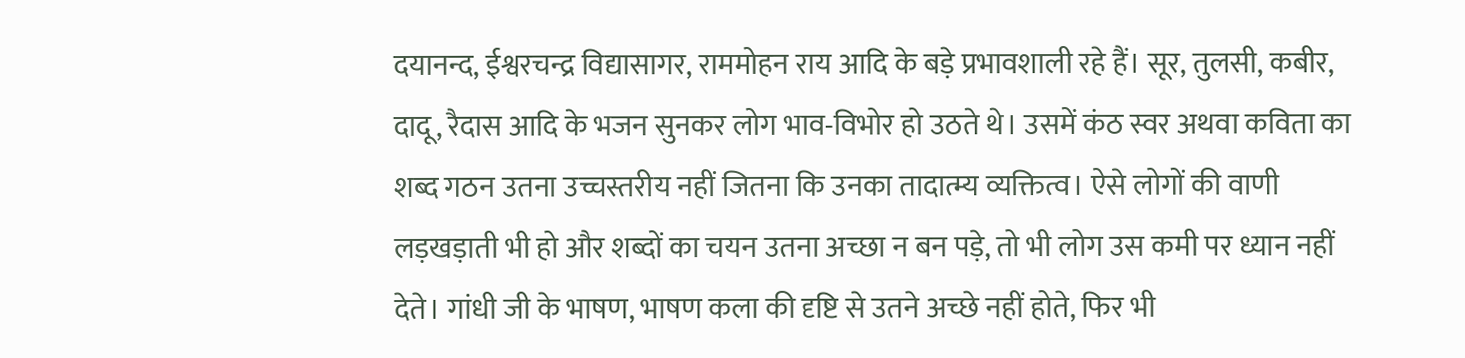दयानन्द, ईश्वरचन्द्र विद्यासागर, राममोहन राय आदि के बड़े प्रभावशाली रहे हैं। सूर, तुलसी, कबीर, दादू, रैदास आदि के भजन सुनकर लोग भाव-विभोर हो उठते थे। उसमें कंठ स्वर अथवा कविता का शब्द गठन उतना उच्चस्तरीय नहीं जितना कि उनका तादात्म्य व्यक्तित्व। ऐसे लोगों की वाणी लड़खड़ाती भी हो और शब्दों का चयन उतना अच्छा न बन पड़े, तो भी लोग उस कमी पर ध्यान नहीं देते। गांधी जी के भाषण, भाषण कला की दृष्टि से उतने अच्छे नहीं होते, फिर भी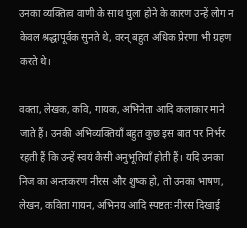उनका व्यक्तित्व वाणी के साथ घुला होने के कारण उन्हें लोग न केवल श्रद्धापूर्वक सुनते थे, वरन् बहुत अधिक प्रेरणा भी ग्रहण करते थे।

वक्ता, लेखक, कवि, गायक, अभिनेता आदि कलाकार माने जाते हैं। उनकी अभिव्यक्तियाँ बहुत कुछ इस बात पर निर्भर रहती हैं कि उन्हें स्वयं कैसी अनुभूतियाँ होती हैं। यदि उनका निज का अन्तःकरण नीरस और शुष्क हो, तो उनका भाषण, लेखन, कविता गायन, अभिनय आदि स्पष्टतः नीरस दिखाई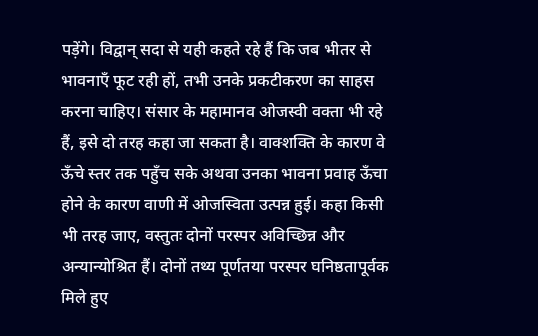पड़ेंगे। विद्वान् सदा से यही कहते रहे हैं कि जब भीतर से भावनाएँ फूट रही हों, तभी उनके प्रकटीकरण का साहस करना चाहिए। संसार के महामानव ओजस्वी वक्ता भी रहे हैं, इसे दो तरह कहा जा सकता है। वाक्शक्ति के कारण वे ऊँचे स्तर तक पहुँच सके अथवा उनका भावना प्रवाह ऊँचा होने के कारण वाणी में ओजस्विता उत्पन्न हुई। कहा किसी भी तरह जाए, वस्तुतः दोनों परस्पर अविच्छिन्न और अन्यान्योश्रित हैं। दोनों तथ्य पूर्णतया परस्पर घनिष्ठतापूर्वक मिले हुए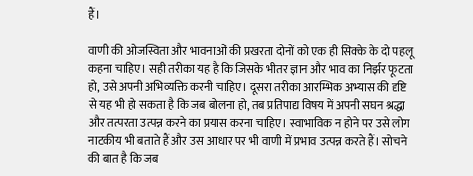हैं।

वाणी की ओजस्विता और भावनाओं की प्रखरता दोनों को एक ही सिक्के के दो पहलू कहना चाहिए। सही तरीका यह है कि जिसके भीतर ज्ञान और भाव का निर्झर फूटता हो, उसे अपनी अभिव्यक्ति करनी चाहिए। दूसरा तरीका आरम्भिक अभ्यास की दृष्टि से यह भी हो सकता है कि जब बोलना हो, तब प्रतिपाद्य विषय में अपनी सघन श्रद्धा और तत्परता उत्पन्न करने का प्रयास करना चाहिए। स्वाभाविक न होने पर उसे लोग नाटकीय भी बताते हैं और उस आधार पर भी वाणी में प्रभाव उत्पन्न करते हैं। सोचने की बात है कि जब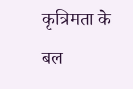कृत्रिमता के बल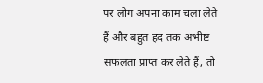पर लोग अपना काम चला लेते हैं और बहुत हद तक अभीष्ट सफलता प्राप्त कर लेते हैं, तो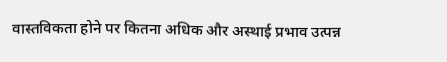वास्तविकता होने पर कितना अधिक और अस्थाई प्रभाव उत्पन्न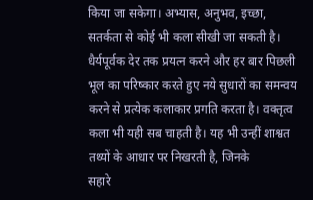किया जा सकेगा। अभ्यास, अनुभव, इच्छा, सतर्कता से कोई भी कला सीखी जा सकती है। धैर्यपूर्वक देर तक प्रयत्न करने और हर बार पिछली भूल का परिष्कार करते हुए नये सुधारों का समन्वय करने से प्रत्येक कलाकार प्रगति करता है। वक्तृत्व कला भी यही सब चाहती है। यह भी उन्हीं शाश्वत तथ्यों के आधार पर निखरती है, जिनके
सहारे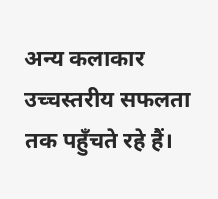अन्य कलाकार उच्चस्तरीय सफलता तक पहुँचते रहे हैं।